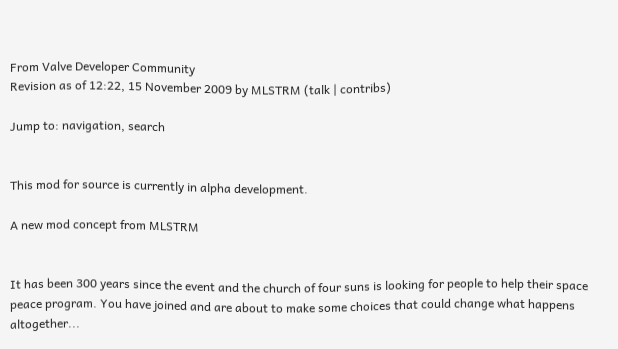From Valve Developer Community
Revision as of 12:22, 15 November 2009 by MLSTRM (talk | contribs)

Jump to: navigation, search


This mod for source is currently in alpha development.

A new mod concept from MLSTRM


It has been 300 years since the event and the church of four suns is looking for people to help their space peace program. You have joined and are about to make some choices that could change what happens altogether...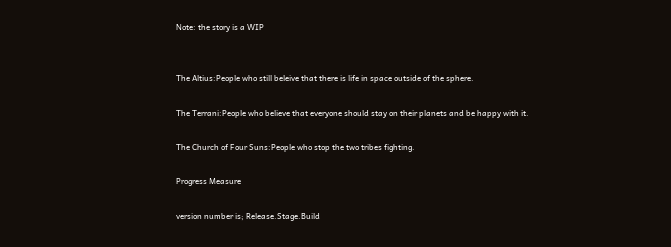Note: the story is a WIP


The Altius:People who still beleive that there is life in space outside of the sphere.

The Terrani:People who believe that everyone should stay on their planets and be happy with it.

The Church of Four Suns:People who stop the two tribes fighting.

Progress Measure

version number is; Release.Stage.Build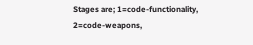Stages are; 1=code-functionality, 2=code-weapons,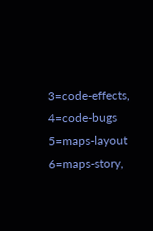3=code-effects, 4=code-bugs 5=maps-layout 6=maps-story,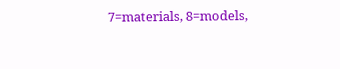7=materials, 8=models,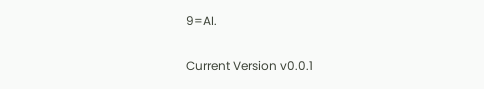9=AI.

Current Version v0.0.1